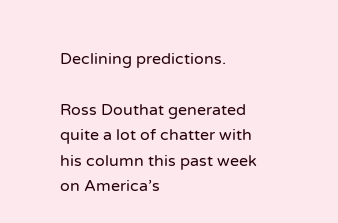Declining predictions.

Ross Douthat generated quite a lot of chatter with his column this past week on America’s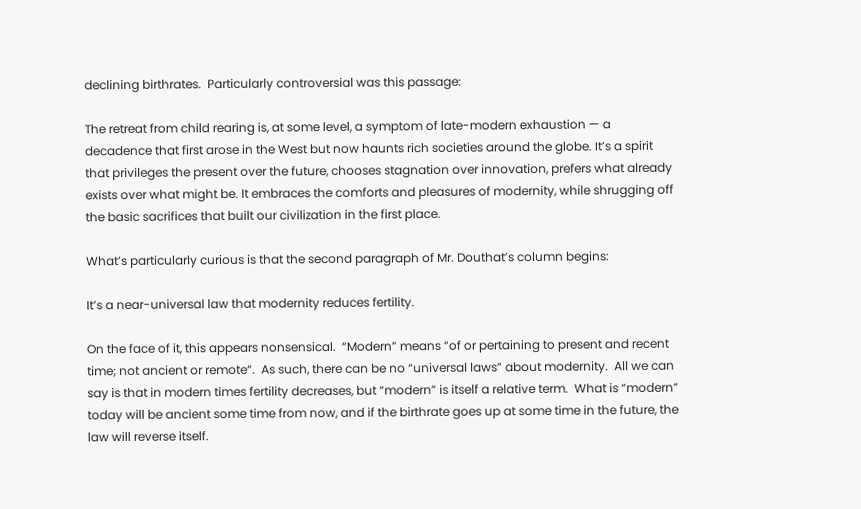declining birthrates.  Particularly controversial was this passage:

The retreat from child rearing is, at some level, a symptom of late-modern exhaustion — a decadence that first arose in the West but now haunts rich societies around the globe. It’s a spirit that privileges the present over the future, chooses stagnation over innovation, prefers what already exists over what might be. It embraces the comforts and pleasures of modernity, while shrugging off the basic sacrifices that built our civilization in the first place.

What’s particularly curious is that the second paragraph of Mr. Douthat’s column begins:

It’s a near-universal law that modernity reduces fertility.

On the face of it, this appears nonsensical.  “Modern” means “of or pertaining to present and recent time; not ancient or remote“.  As such, there can be no “universal laws” about modernity.  All we can say is that in modern times fertility decreases, but “modern” is itself a relative term.  What is “modern” today will be ancient some time from now, and if the birthrate goes up at some time in the future, the law will reverse itself.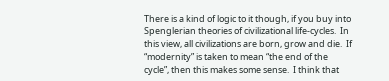There is a kind of logic to it though, if you buy into Spenglerian theories of civilizational life-cycles.  In this view, all civilizations are born, grow and die.  If “modernity” is taken to mean “the end of the cycle”, then this makes some sense.  I think that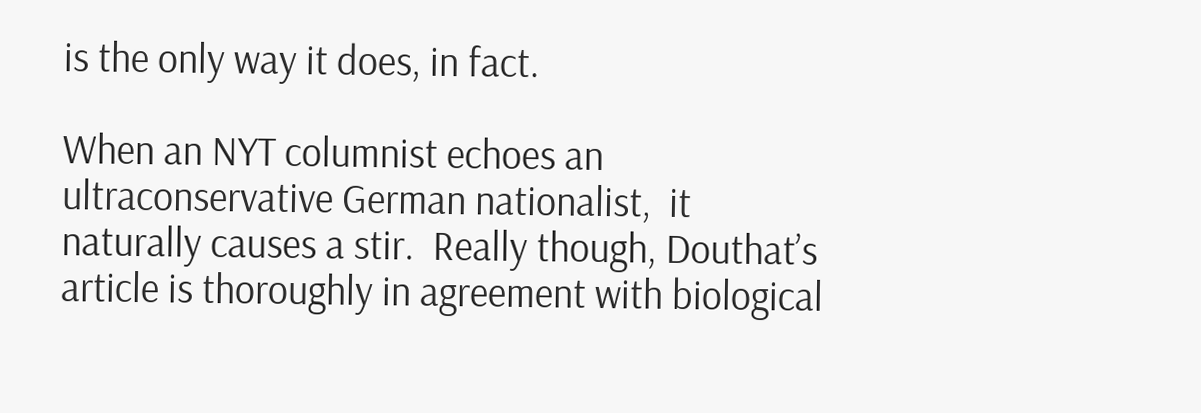is the only way it does, in fact.

When an NYT columnist echoes an ultraconservative German nationalist,  it naturally causes a stir.  Really though, Douthat’s article is thoroughly in agreement with biological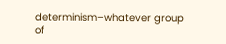determinism–whatever group of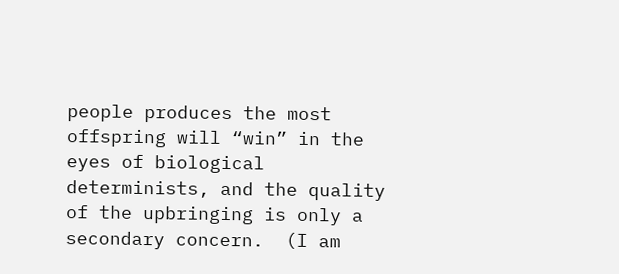people produces the most offspring will “win” in the eyes of biological determinists, and the quality of the upbringing is only a secondary concern.  (I am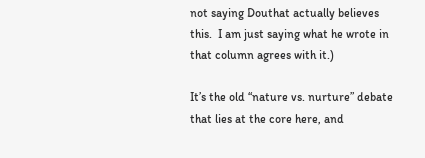not saying Douthat actually believes this.  I am just saying what he wrote in that column agrees with it.)

It’s the old “nature vs. nurture” debate that lies at the core here, and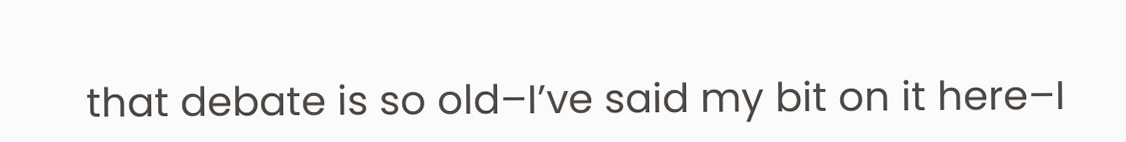that debate is so old–I’ve said my bit on it here–I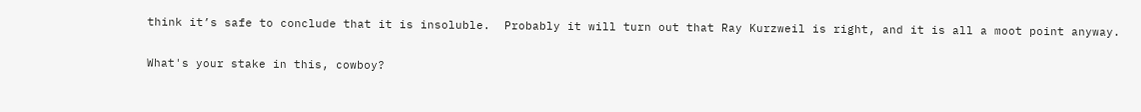think it’s safe to conclude that it is insoluble.  Probably it will turn out that Ray Kurzweil is right, and it is all a moot point anyway.

What's your stake in this, cowboy?